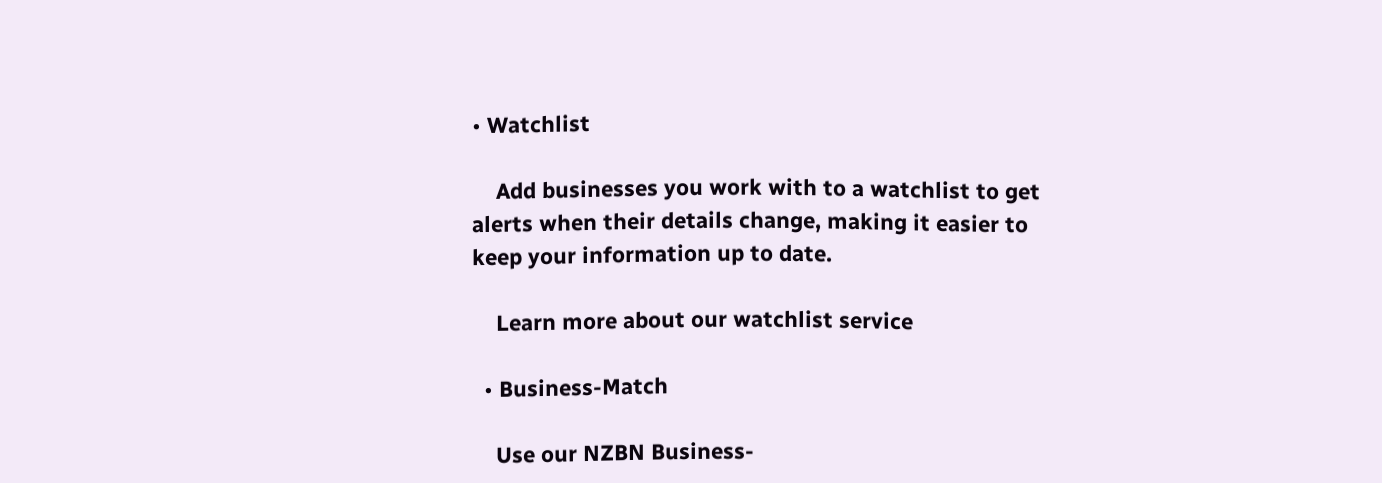• Watchlist

    Add businesses you work with to a watchlist to get alerts when their details change, making it easier to keep your information up to date.

    Learn more about our watchlist service

  • Business-Match

    Use our NZBN Business-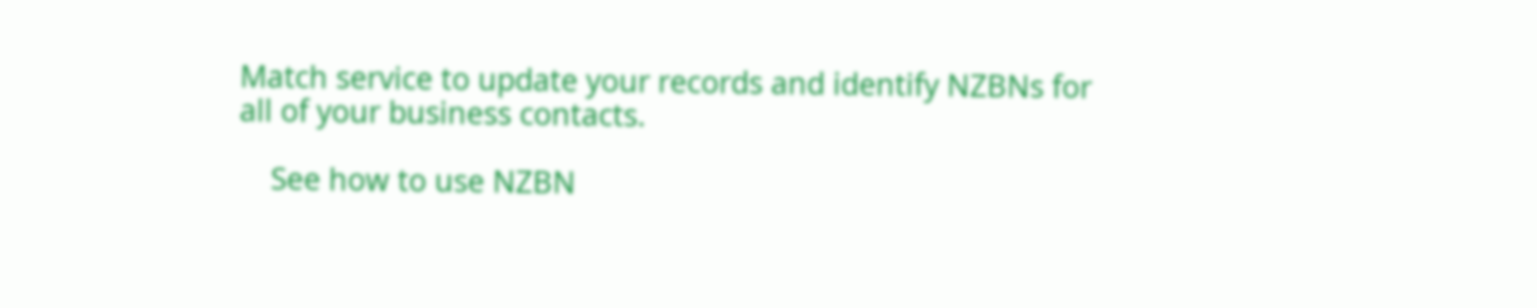Match service to update your records and identify NZBNs for all of your business contacts.

    See how to use NZBN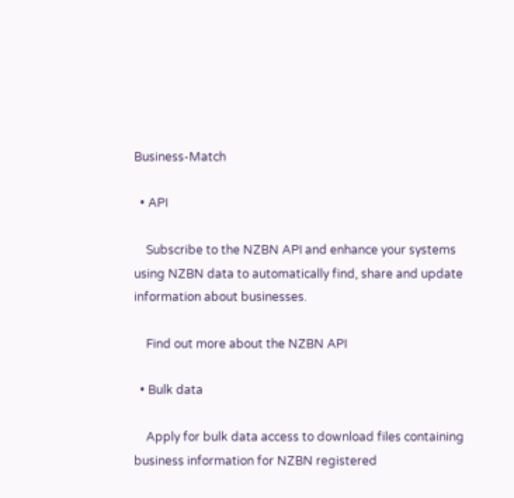Business-Match

  • API

    Subscribe to the NZBN API and enhance your systems using NZBN data to automatically find, share and update information about businesses.

    Find out more about the NZBN API

  • Bulk data

    Apply for bulk data access to download files containing business information for NZBN registered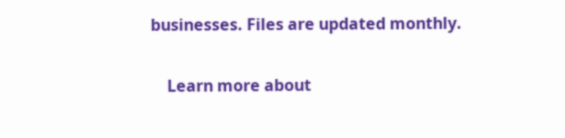businesses. Files are updated monthly.

    Learn more about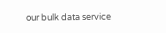our bulk data service